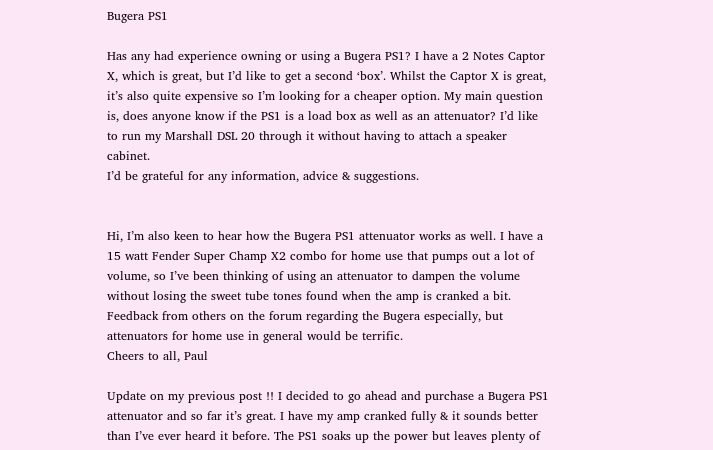Bugera PS1

Has any had experience owning or using a Bugera PS1? I have a 2 Notes Captor X, which is great, but I’d like to get a second ‘box’. Whilst the Captor X is great, it’s also quite expensive so I’m looking for a cheaper option. My main question is, does anyone know if the PS1 is a load box as well as an attenuator? I’d like to run my Marshall DSL 20 through it without having to attach a speaker cabinet.
I’d be grateful for any information, advice & suggestions.


Hi, I’m also keen to hear how the Bugera PS1 attenuator works as well. I have a 15 watt Fender Super Champ X2 combo for home use that pumps out a lot of volume, so I’ve been thinking of using an attenuator to dampen the volume without losing the sweet tube tones found when the amp is cranked a bit. Feedback from others on the forum regarding the Bugera especially, but attenuators for home use in general would be terrific.
Cheers to all, Paul

Update on my previous post !! I decided to go ahead and purchase a Bugera PS1 attenuator and so far it’s great. I have my amp cranked fully & it sounds better than I’ve ever heard it before. The PS1 soaks up the power but leaves plenty of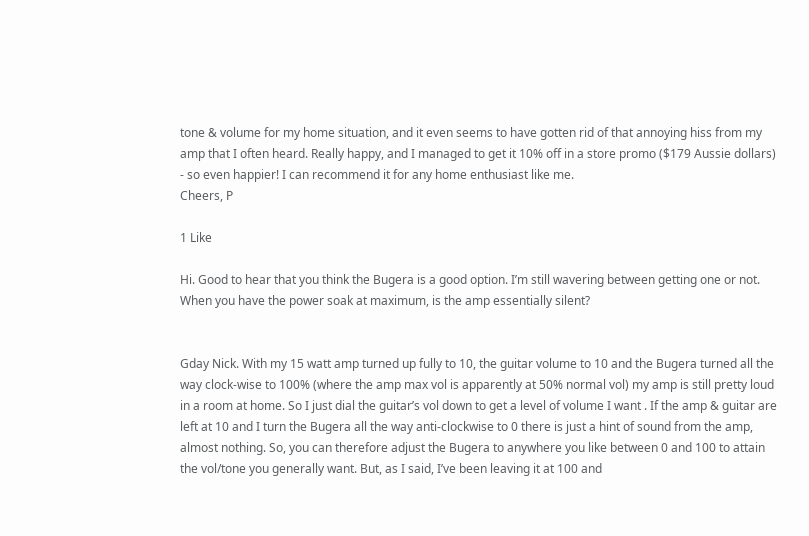tone & volume for my home situation, and it even seems to have gotten rid of that annoying hiss from my amp that I often heard. Really happy, and I managed to get it 10% off in a store promo ($179 Aussie dollars) - so even happier! I can recommend it for any home enthusiast like me.
Cheers, P

1 Like

Hi. Good to hear that you think the Bugera is a good option. I’m still wavering between getting one or not. When you have the power soak at maximum, is the amp essentially silent?


Gday Nick. With my 15 watt amp turned up fully to 10, the guitar volume to 10 and the Bugera turned all the way clock-wise to 100% (where the amp max vol is apparently at 50% normal vol) my amp is still pretty loud in a room at home. So I just dial the guitar’s vol down to get a level of volume I want . If the amp & guitar are left at 10 and I turn the Bugera all the way anti-clockwise to 0 there is just a hint of sound from the amp, almost nothing. So, you can therefore adjust the Bugera to anywhere you like between 0 and 100 to attain the vol/tone you generally want. But, as I said, I’ve been leaving it at 100 and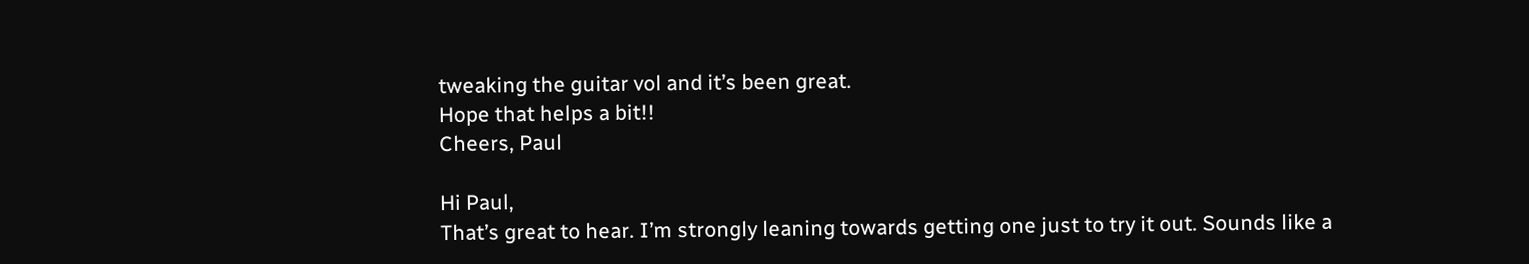tweaking the guitar vol and it’s been great.
Hope that helps a bit!!
Cheers, Paul

Hi Paul,
That’s great to hear. I’m strongly leaning towards getting one just to try it out. Sounds like a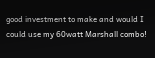good investment to make and would I could use my 60watt Marshall combo!